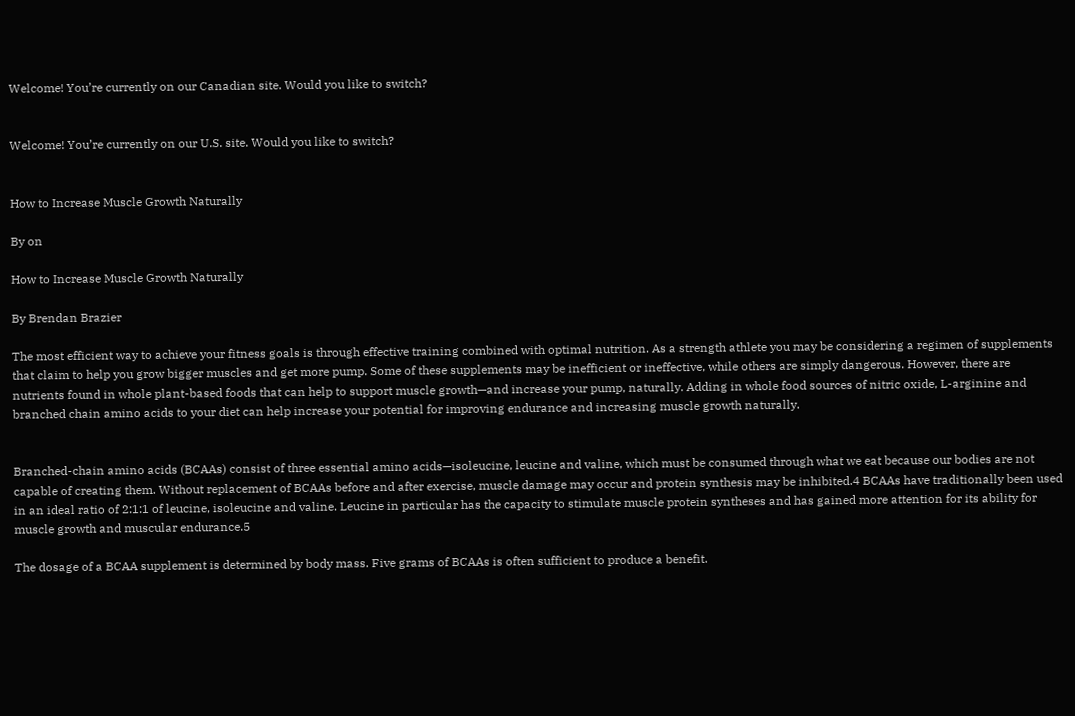Welcome! You’re currently on our Canadian site. Would you like to switch?


Welcome! You’re currently on our U.S. site. Would you like to switch?


How to Increase Muscle Growth Naturally

By on

How to Increase Muscle Growth Naturally

By Brendan Brazier

The most efficient way to achieve your fitness goals is through effective training combined with optimal nutrition. As a strength athlete you may be considering a regimen of supplements that claim to help you grow bigger muscles and get more pump. Some of these supplements may be inefficient or ineffective, while others are simply dangerous. However, there are nutrients found in whole plant-based foods that can help to support muscle growth—and increase your pump, naturally. Adding in whole food sources of nitric oxide, L-arginine and branched chain amino acids to your diet can help increase your potential for improving endurance and increasing muscle growth naturally.


Branched-chain amino acids (BCAAs) consist of three essential amino acids—isoleucine, leucine and valine, which must be consumed through what we eat because our bodies are not capable of creating them. Without replacement of BCAAs before and after exercise, muscle damage may occur and protein synthesis may be inhibited.4 BCAAs have traditionally been used in an ideal ratio of 2:1:1 of leucine, isoleucine and valine. Leucine in particular has the capacity to stimulate muscle protein syntheses and has gained more attention for its ability for muscle growth and muscular endurance.5

The dosage of a BCAA supplement is determined by body mass. Five grams of BCAAs is often sufficient to produce a benefit.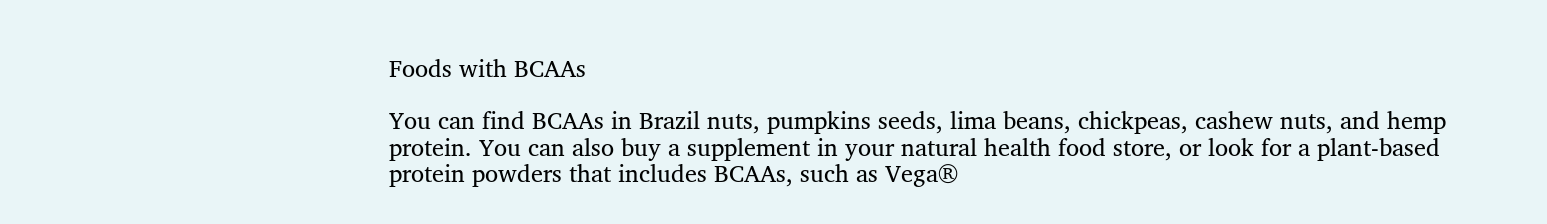Foods with BCAAs

You can find BCAAs in Brazil nuts, pumpkins seeds, lima beans, chickpeas, cashew nuts, and hemp protein. You can also buy a supplement in your natural health food store, or look for a plant-based protein powders that includes BCAAs, such as Vega®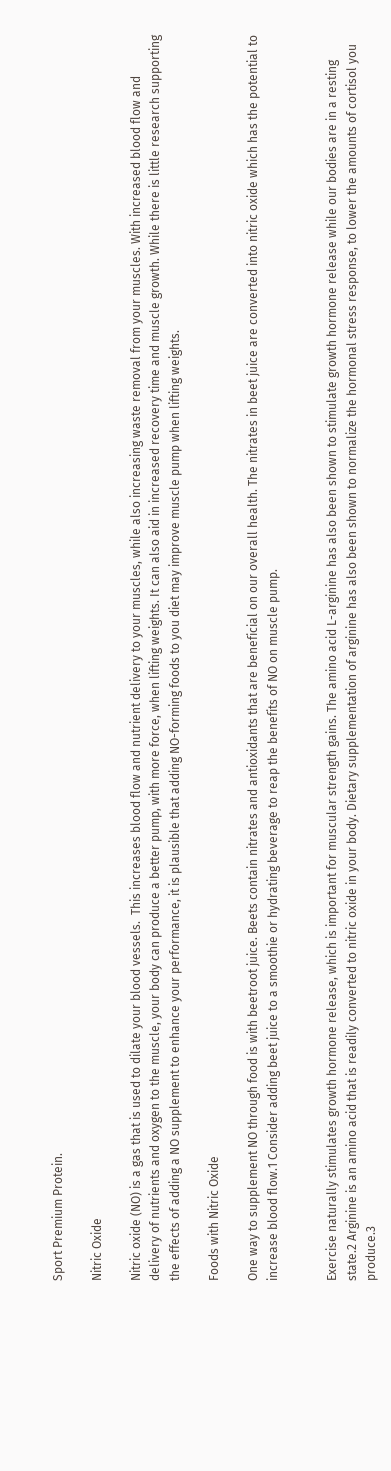Sport Premium Protein.

Nitric Oxide

Nitric oxide (NO) is a gas that is used to dilate your blood vessels.  This increases blood flow and nutrient delivery to your muscles, while also increasing waste removal from your muscles. With increased blood flow and delivery of nutrients and oxygen to the muscle, your body can produce a better pump, with more force, when lifting weights. It can also aid in increased recovery time and muscle growth. While there is little research supporting the effects of adding a NO supplement to enhance your performance, it is plausible that adding NO-forming foods to you diet may improve muscle pump when lifting weights.

Foods with Nitric Oxide

One way to supplement NO through food is with beetroot juice. Beets contain nitrates and antioxidants that are beneficial on our overall health. The nitrates in beet juice are converted into nitric oxide which has the potential to increase blood flow.1 Consider adding beet juice to a smoothie or hydrating beverage to reap the benefits of NO on muscle pump.


Exercise naturally stimulates growth hormone release, which is important for muscular strength gains. The amino acid L-arginine has also been shown to stimulate growth hormone release while our bodies are in a resting state.2 Arginine is an amino acid that is readily converted to nitric oxide in your body. Dietary supplementation of arginine has also been shown to normalize the hormonal stress response, to lower the amounts of cortisol you produce.3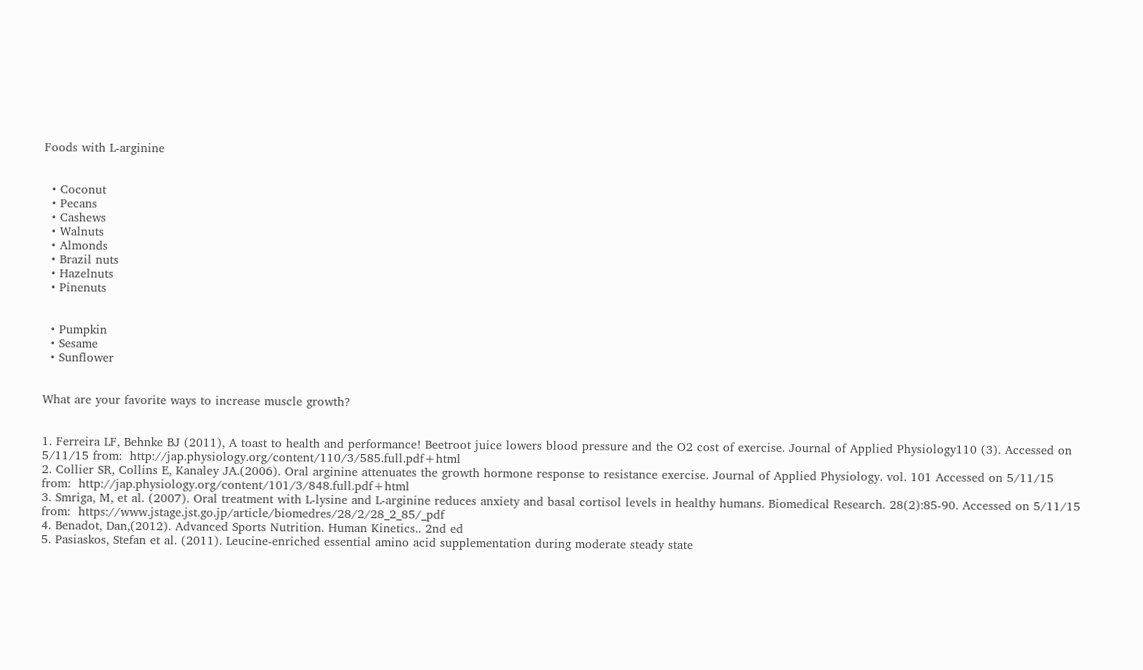Foods with L-arginine


  • Coconut
  • Pecans
  • Cashews
  • Walnuts
  • Almonds
  • Brazil nuts
  • Hazelnuts
  • Pinenuts


  • Pumpkin
  • Sesame
  • Sunflower


What are your favorite ways to increase muscle growth?


1. Ferreira LF, Behnke BJ (2011), A toast to health and performance! Beetroot juice lowers blood pressure and the O2 cost of exercise. Journal of Applied Physiology110 (3). Accessed on 5/11/15 from:  http://jap.physiology.org/content/110/3/585.full.pdf+html
2. Collier SR, Collins E, Kanaley JA.(2006). Oral arginine attenuates the growth hormone response to resistance exercise. Journal of Applied Physiology. vol. 101 Accessed on 5/11/15 from:  http://jap.physiology.org/content/101/3/848.full.pdf+html
3. Smriga, M, et al. (2007). Oral treatment with L-lysine and L-arginine reduces anxiety and basal cortisol levels in healthy humans. Biomedical Research. 28(2):85-90. Accessed on 5/11/15 from:  https://www.jstage.jst.go.jp/article/biomedres/28/2/28_2_85/_pdf
4. Benadot, Dan,(2012). Advanced Sports Nutrition. Human Kinetics.. 2nd ed
5. Pasiaskos, Stefan et al. (2011). Leucine-enriched essential amino acid supplementation during moderate steady state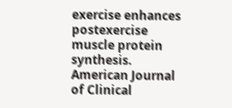exercise enhances postexercise muscle protein synthesis. American Journal of Clinical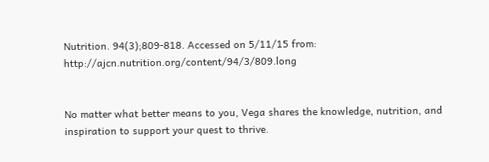Nutrition. 94(3);809-818. Accessed on 5/11/15 from:  http://ajcn.nutrition.org/content/94/3/809.long


No matter what better means to you, Vega shares the knowledge, nutrition, and inspiration to support your quest to thrive.